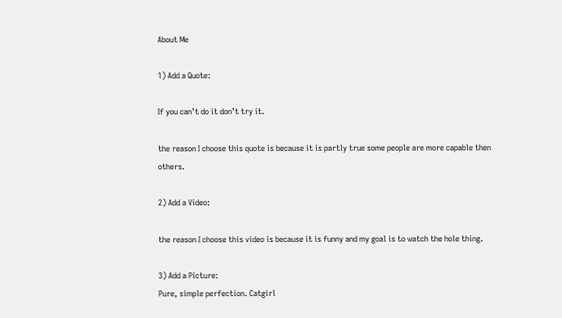About Me

1) Add a Quote:

If you can’t do it don’t try it.

the reason I choose this quote is because it is partly true some people are more capable then others.

2) Add a Video:

the reason I choose this video is because it is funny and my goal is to watch the hole thing.

3) Add a Picture:
Pure, simple perfection. Catgirl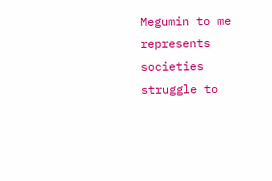Megumin to me represents societies struggle to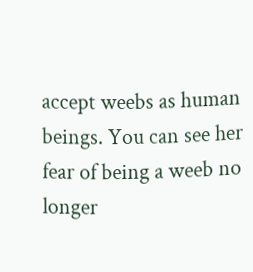accept weebs as human beings. You can see her fear of being a weeb no longer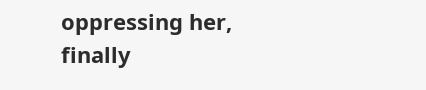oppressing her, finally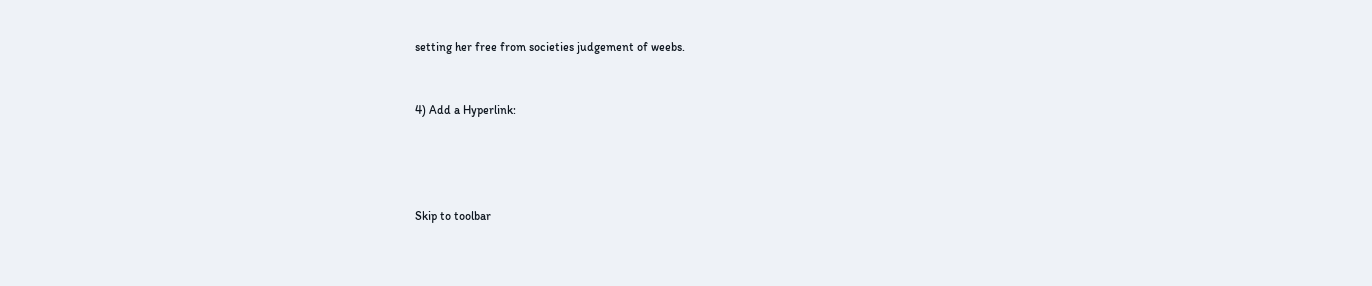setting her free from societies judgement of weebs.


4) Add a Hyperlink:




Skip to toolbar